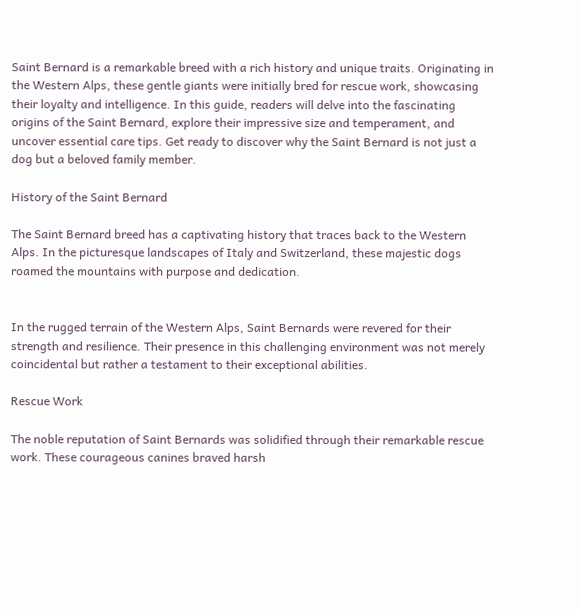Saint Bernard is a remarkable breed with a rich history and unique traits. Originating in the Western Alps, these gentle giants were initially bred for rescue work, showcasing their loyalty and intelligence. In this guide, readers will delve into the fascinating origins of the Saint Bernard, explore their impressive size and temperament, and uncover essential care tips. Get ready to discover why the Saint Bernard is not just a dog but a beloved family member.

History of the Saint Bernard

The Saint Bernard breed has a captivating history that traces back to the Western Alps. In the picturesque landscapes of Italy and Switzerland, these majestic dogs roamed the mountains with purpose and dedication.


In the rugged terrain of the Western Alps, Saint Bernards were revered for their strength and resilience. Their presence in this challenging environment was not merely coincidental but rather a testament to their exceptional abilities.

Rescue Work

The noble reputation of Saint Bernards was solidified through their remarkable rescue work. These courageous canines braved harsh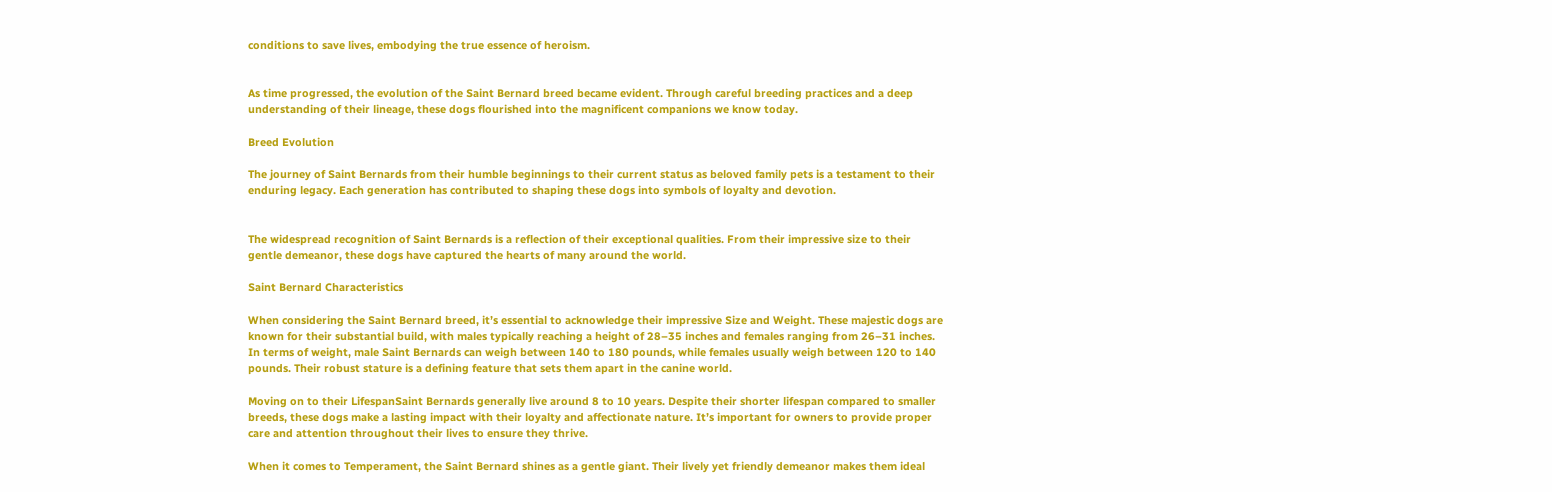conditions to save lives, embodying the true essence of heroism.


As time progressed, the evolution of the Saint Bernard breed became evident. Through careful breeding practices and a deep understanding of their lineage, these dogs flourished into the magnificent companions we know today.

Breed Evolution

The journey of Saint Bernards from their humble beginnings to their current status as beloved family pets is a testament to their enduring legacy. Each generation has contributed to shaping these dogs into symbols of loyalty and devotion.


The widespread recognition of Saint Bernards is a reflection of their exceptional qualities. From their impressive size to their gentle demeanor, these dogs have captured the hearts of many around the world.

Saint Bernard Characteristics

When considering the Saint Bernard breed, it’s essential to acknowledge their impressive Size and Weight. These majestic dogs are known for their substantial build, with males typically reaching a height of 28–35 inches and females ranging from 26–31 inches. In terms of weight, male Saint Bernards can weigh between 140 to 180 pounds, while females usually weigh between 120 to 140 pounds. Their robust stature is a defining feature that sets them apart in the canine world.

Moving on to their LifespanSaint Bernards generally live around 8 to 10 years. Despite their shorter lifespan compared to smaller breeds, these dogs make a lasting impact with their loyalty and affectionate nature. It’s important for owners to provide proper care and attention throughout their lives to ensure they thrive.

When it comes to Temperament, the Saint Bernard shines as a gentle giant. Their lively yet friendly demeanor makes them ideal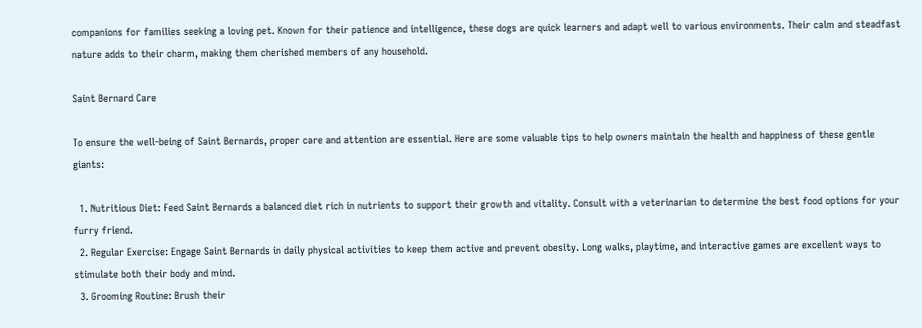companions for families seeking a loving pet. Known for their patience and intelligence, these dogs are quick learners and adapt well to various environments. Their calm and steadfast nature adds to their charm, making them cherished members of any household.

Saint Bernard Care

To ensure the well-being of Saint Bernards, proper care and attention are essential. Here are some valuable tips to help owners maintain the health and happiness of these gentle giants:

  1. Nutritious Diet: Feed Saint Bernards a balanced diet rich in nutrients to support their growth and vitality. Consult with a veterinarian to determine the best food options for your furry friend.
  2. Regular Exercise: Engage Saint Bernards in daily physical activities to keep them active and prevent obesity. Long walks, playtime, and interactive games are excellent ways to stimulate both their body and mind.
  3. Grooming Routine: Brush their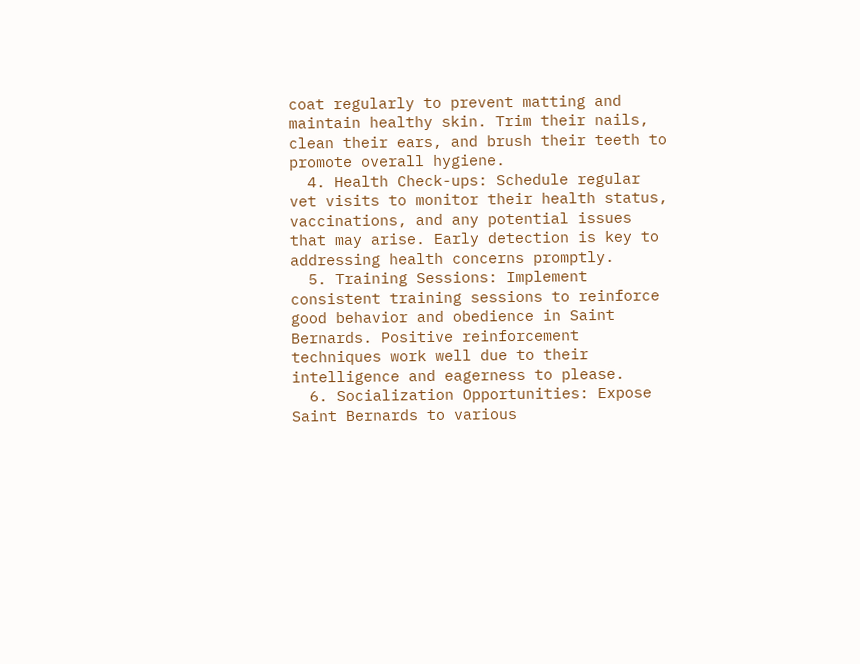coat regularly to prevent matting and maintain healthy skin. Trim their nails, clean their ears, and brush their teeth to promote overall hygiene.
  4. Health Check-ups: Schedule regular vet visits to monitor their health status, vaccinations, and any potential issues that may arise. Early detection is key to addressing health concerns promptly.
  5. Training Sessions: Implement consistent training sessions to reinforce good behavior and obedience in Saint Bernards. Positive reinforcement techniques work well due to their intelligence and eagerness to please.
  6. Socialization Opportunities: Expose Saint Bernards to various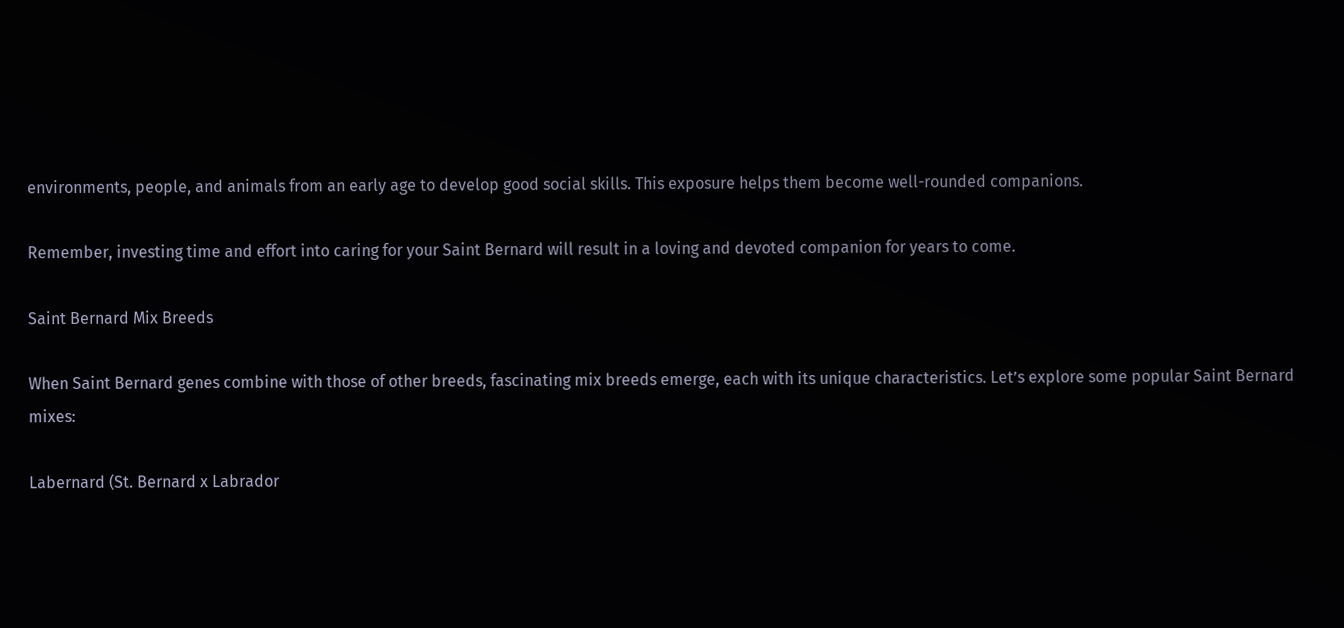environments, people, and animals from an early age to develop good social skills. This exposure helps them become well-rounded companions.

Remember, investing time and effort into caring for your Saint Bernard will result in a loving and devoted companion for years to come.

Saint Bernard Mix Breeds

When Saint Bernard genes combine with those of other breeds, fascinating mix breeds emerge, each with its unique characteristics. Let’s explore some popular Saint Bernard mixes:

Labernard (St. Bernard x Labrador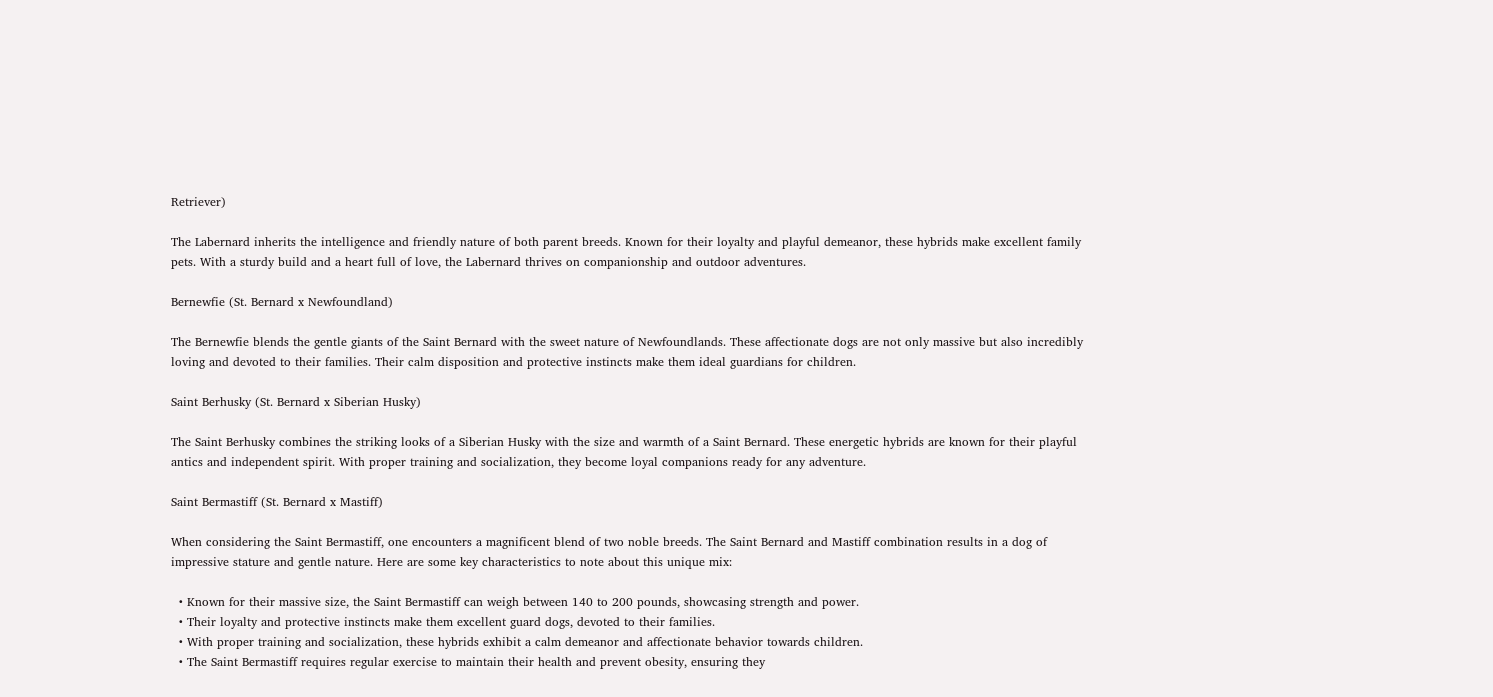Retriever)

The Labernard inherits the intelligence and friendly nature of both parent breeds. Known for their loyalty and playful demeanor, these hybrids make excellent family pets. With a sturdy build and a heart full of love, the Labernard thrives on companionship and outdoor adventures.

Bernewfie (St. Bernard x Newfoundland)

The Bernewfie blends the gentle giants of the Saint Bernard with the sweet nature of Newfoundlands. These affectionate dogs are not only massive but also incredibly loving and devoted to their families. Their calm disposition and protective instincts make them ideal guardians for children.

Saint Berhusky (St. Bernard x Siberian Husky)

The Saint Berhusky combines the striking looks of a Siberian Husky with the size and warmth of a Saint Bernard. These energetic hybrids are known for their playful antics and independent spirit. With proper training and socialization, they become loyal companions ready for any adventure.

Saint Bermastiff (St. Bernard x Mastiff)

When considering the Saint Bermastiff, one encounters a magnificent blend of two noble breeds. The Saint Bernard and Mastiff combination results in a dog of impressive stature and gentle nature. Here are some key characteristics to note about this unique mix:

  • Known for their massive size, the Saint Bermastiff can weigh between 140 to 200 pounds, showcasing strength and power.
  • Their loyalty and protective instincts make them excellent guard dogs, devoted to their families.
  • With proper training and socialization, these hybrids exhibit a calm demeanor and affectionate behavior towards children.
  • The Saint Bermastiff requires regular exercise to maintain their health and prevent obesity, ensuring they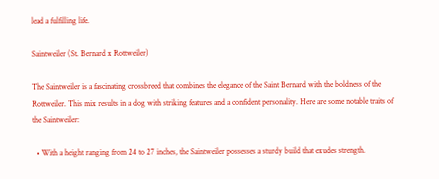lead a fulfilling life.

Saintweiler (St. Bernard x Rottweiler)

The Saintweiler is a fascinating crossbreed that combines the elegance of the Saint Bernard with the boldness of the Rottweiler. This mix results in a dog with striking features and a confident personality. Here are some notable traits of the Saintweiler:

  • With a height ranging from 24 to 27 inches, the Saintweiler possesses a sturdy build that exudes strength.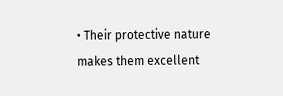• Their protective nature makes them excellent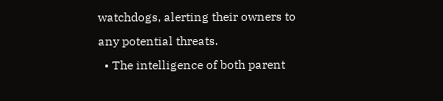watchdogs, alerting their owners to any potential threats.
  • The intelligence of both parent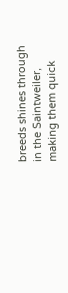breeds shines through in the Saintweiler, making them quick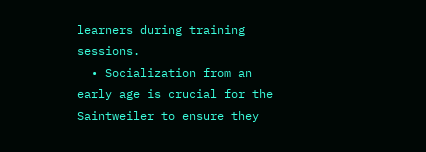learners during training sessions.
  • Socialization from an early age is crucial for the Saintweiler to ensure they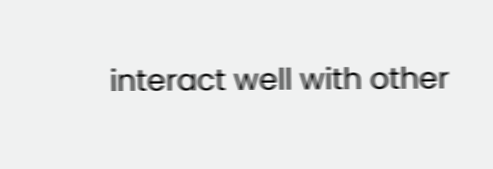interact well with other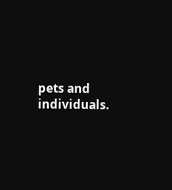pets and individuals.